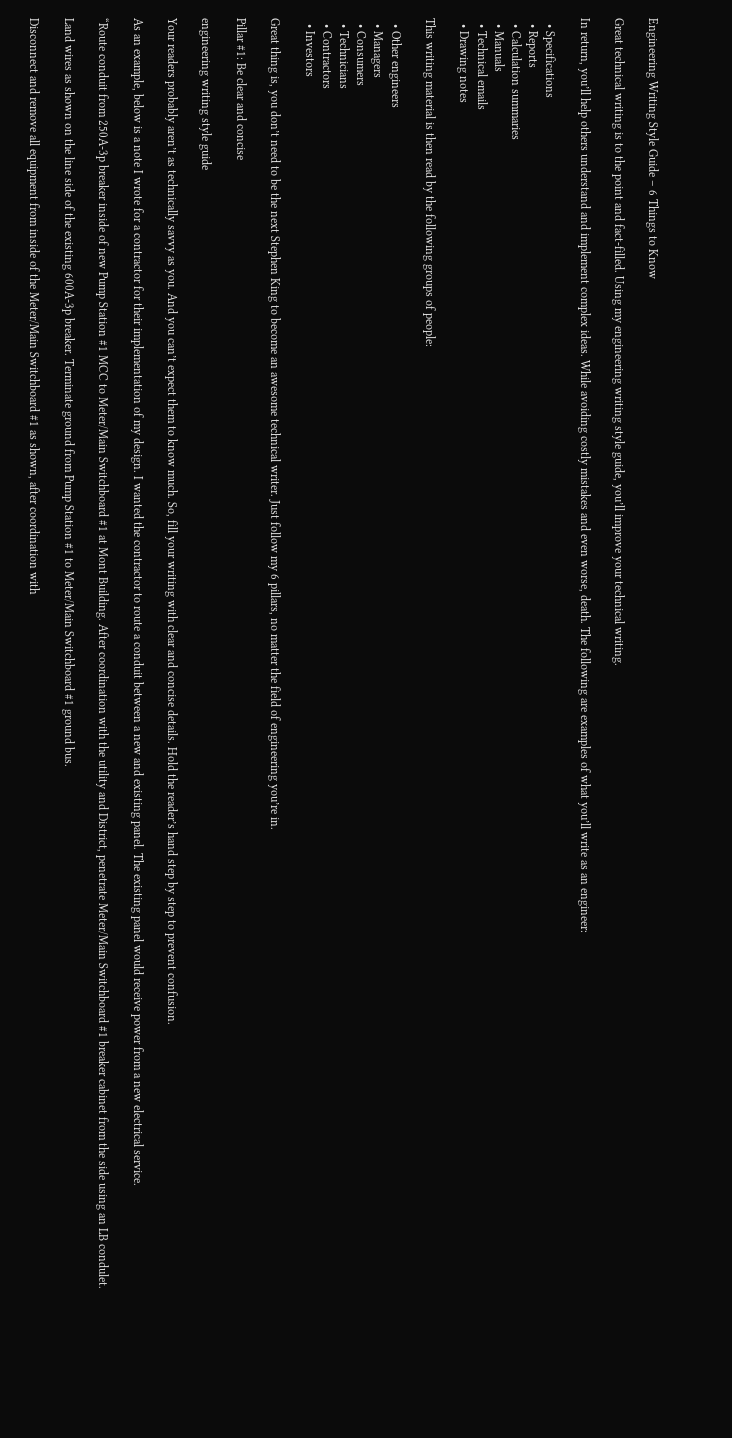Engineering Writing Style Guide – 6 Things to Know

Great technical writing is to the point and fact-filled. Using my engineering writing style guide, you’ll improve your technical writing.

In return, you’ll help others understand and implement complex ideas. While avoiding costly mistakes and even worse, death. The following are examples of what you’ll write as an engineer:

  • Specifications
  • Reports
  • Calculation summaries
  • Manuals
  • Technical emails
  • Drawing notes

This writing material is then read by the following groups of people:

  • Other engineers
  • Managers
  • Consumers
  • Technicians
  • Contractors
  • Investors

Great thing is, you don’t need to be the next Stephen King to become an awesome technical writer. Just follow my 6 pillars, no matter the field of engineering you’re in.

Pillar #1: Be clear and concise

engineering writing style guide

Your readers probably aren’t as technically savvy as you. And you can’t expect them to know much. So, fill your writing with clear and concise details. Hold the reader’s hand step by step to prevent confusion.

As an example, below is a note I wrote for a contractor for their implementation of my design. I wanted the contractor to route a conduit between a new and existing panel. The existing panel would receive power from a new electrical service.

“Route conduit from 250A-3p breaker inside of new Pump Station #1 MCC to Meter/Main Switchboard #1 at Mont Building. After coordination with the utility and District, penetrate Meter/Main Switchboard #1 breaker cabinet from the side using an LB condulet.

Land wires as shown on the line side of the existing 600A-3p breaker. Terminate ground from Pump Station #1 to Meter/Main Switchboard #1 ground bus.

Disconnect and remove all equipment from inside of the Meter/Main Switchboard #1 as shown, after coordination with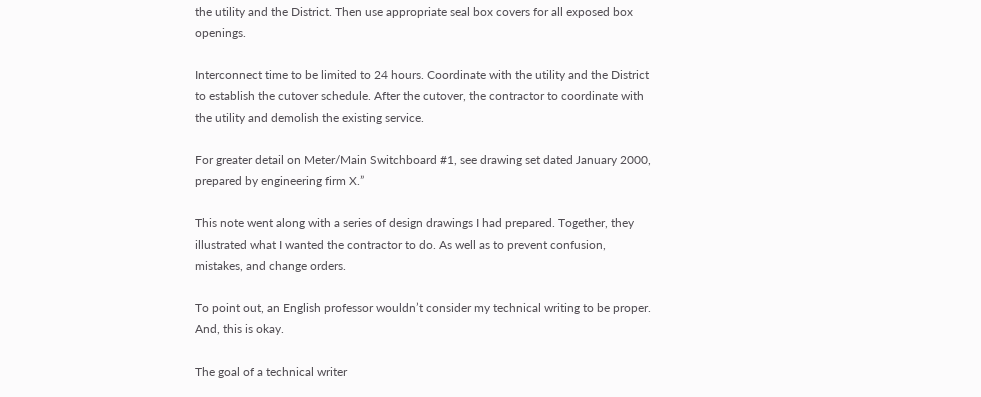the utility and the District. Then use appropriate seal box covers for all exposed box openings.

Interconnect time to be limited to 24 hours. Coordinate with the utility and the District to establish the cutover schedule. After the cutover, the contractor to coordinate with the utility and demolish the existing service.

For greater detail on Meter/Main Switchboard #1, see drawing set dated January 2000, prepared by engineering firm X.”

This note went along with a series of design drawings I had prepared. Together, they illustrated what I wanted the contractor to do. As well as to prevent confusion, mistakes, and change orders.

To point out, an English professor wouldn’t consider my technical writing to be proper. And, this is okay.

The goal of a technical writer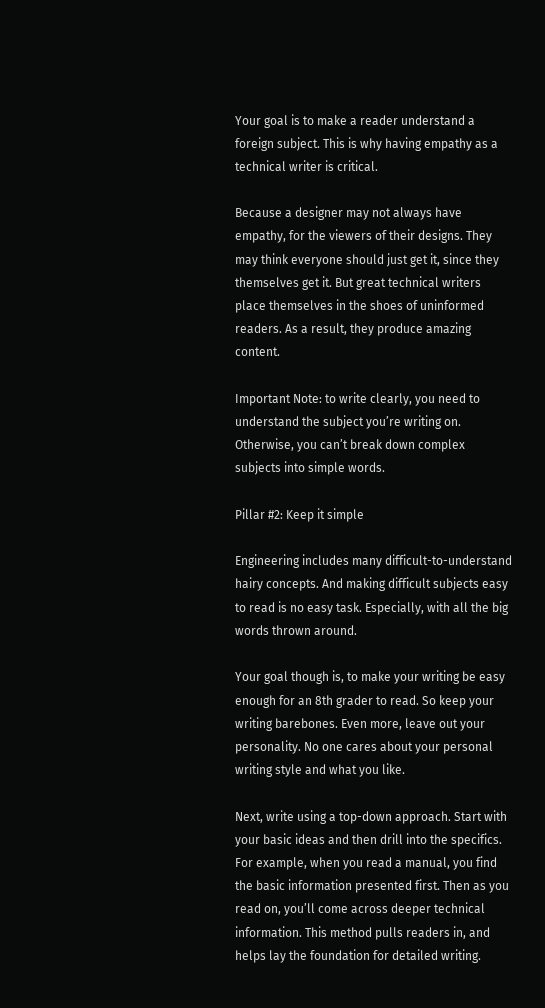Your goal is to make a reader understand a foreign subject. This is why having empathy as a technical writer is critical.

Because a designer may not always have empathy, for the viewers of their designs. They may think everyone should just get it, since they themselves get it. But great technical writers place themselves in the shoes of uninformed readers. As a result, they produce amazing content.

Important Note: to write clearly, you need to understand the subject you’re writing on. Otherwise, you can’t break down complex subjects into simple words.

Pillar #2: Keep it simple

Engineering includes many difficult-to-understand hairy concepts. And making difficult subjects easy to read is no easy task. Especially, with all the big words thrown around.

Your goal though is, to make your writing be easy enough for an 8th grader to read. So keep your writing barebones. Even more, leave out your personality. No one cares about your personal writing style and what you like.

Next, write using a top-down approach. Start with your basic ideas and then drill into the specifics. For example, when you read a manual, you find the basic information presented first. Then as you read on, you’ll come across deeper technical information. This method pulls readers in, and helps lay the foundation for detailed writing.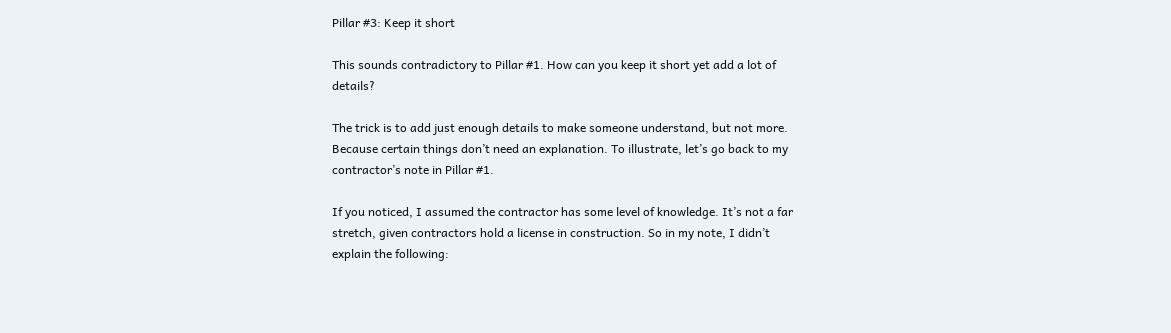Pillar #3: Keep it short

This sounds contradictory to Pillar #1. How can you keep it short yet add a lot of details?

The trick is to add just enough details to make someone understand, but not more. Because certain things don’t need an explanation. To illustrate, let’s go back to my contractor’s note in Pillar #1.

If you noticed, I assumed the contractor has some level of knowledge. It’s not a far stretch, given contractors hold a license in construction. So in my note, I didn’t explain the following: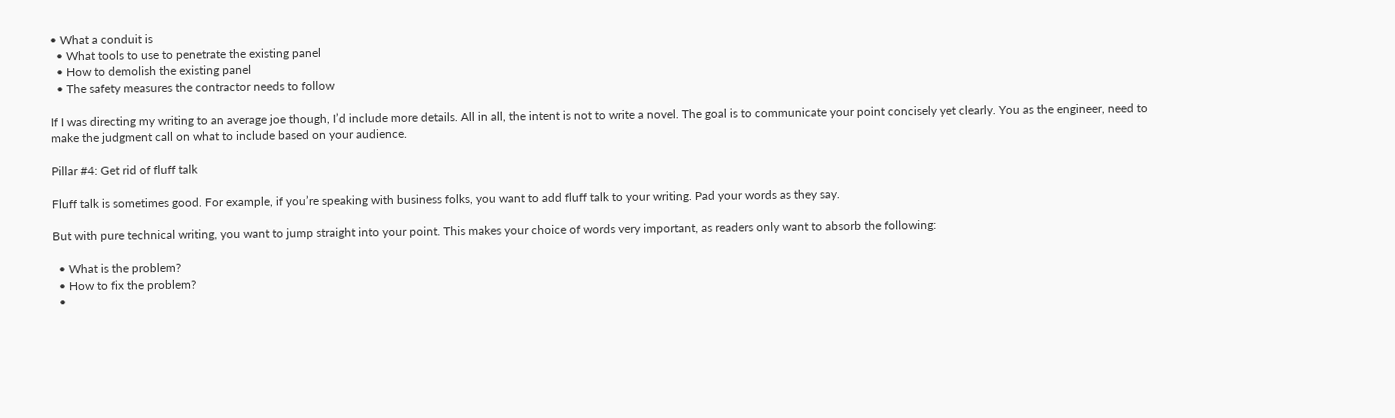• What a conduit is
  • What tools to use to penetrate the existing panel
  • How to demolish the existing panel
  • The safety measures the contractor needs to follow

If I was directing my writing to an average joe though, I’d include more details. All in all, the intent is not to write a novel. The goal is to communicate your point concisely yet clearly. You as the engineer, need to make the judgment call on what to include based on your audience.

Pillar #4: Get rid of fluff talk

Fluff talk is sometimes good. For example, if you’re speaking with business folks, you want to add fluff talk to your writing. Pad your words as they say.

But with pure technical writing, you want to jump straight into your point. This makes your choice of words very important, as readers only want to absorb the following:

  • What is the problem?
  • How to fix the problem?
  •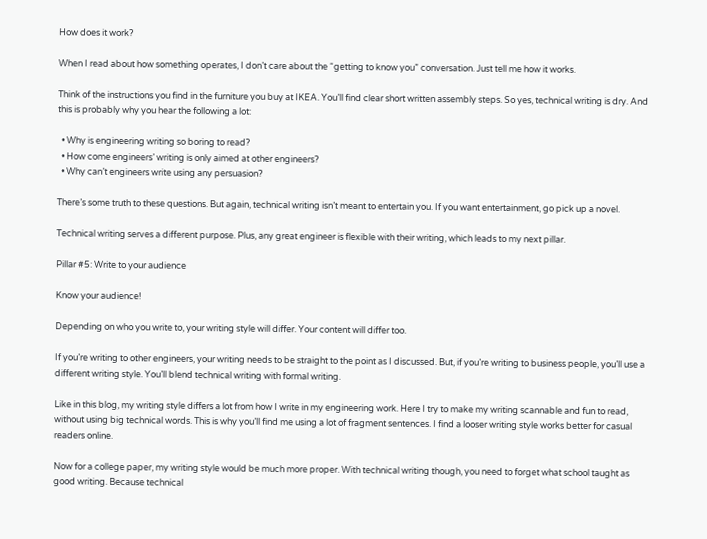How does it work?

When I read about how something operates, I don’t care about the “getting to know you” conversation. Just tell me how it works.

Think of the instructions you find in the furniture you buy at IKEA. You’ll find clear short written assembly steps. So yes, technical writing is dry. And this is probably why you hear the following a lot:

  • Why is engineering writing so boring to read?
  • How come engineers’ writing is only aimed at other engineers?
  • Why can’t engineers write using any persuasion?

There’s some truth to these questions. But again, technical writing isn’t meant to entertain you. If you want entertainment, go pick up a novel.

Technical writing serves a different purpose. Plus, any great engineer is flexible with their writing, which leads to my next pillar.

Pillar #5: Write to your audience

Know your audience!

Depending on who you write to, your writing style will differ. Your content will differ too.

If you’re writing to other engineers, your writing needs to be straight to the point as I discussed. But, if you’re writing to business people, you’ll use a different writing style. You’ll blend technical writing with formal writing.

Like in this blog, my writing style differs a lot from how I write in my engineering work. Here I try to make my writing scannable and fun to read, without using big technical words. This is why you’ll find me using a lot of fragment sentences. I find a looser writing style works better for casual readers online.

Now for a college paper, my writing style would be much more proper. With technical writing though, you need to forget what school taught as good writing. Because technical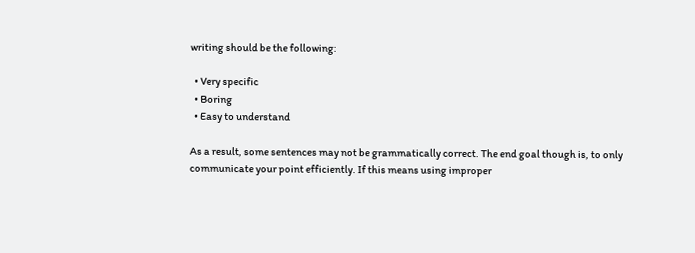writing should be the following:

  • Very specific
  • Boring
  • Easy to understand

As a result, some sentences may not be grammatically correct. The end goal though is, to only communicate your point efficiently. If this means using improper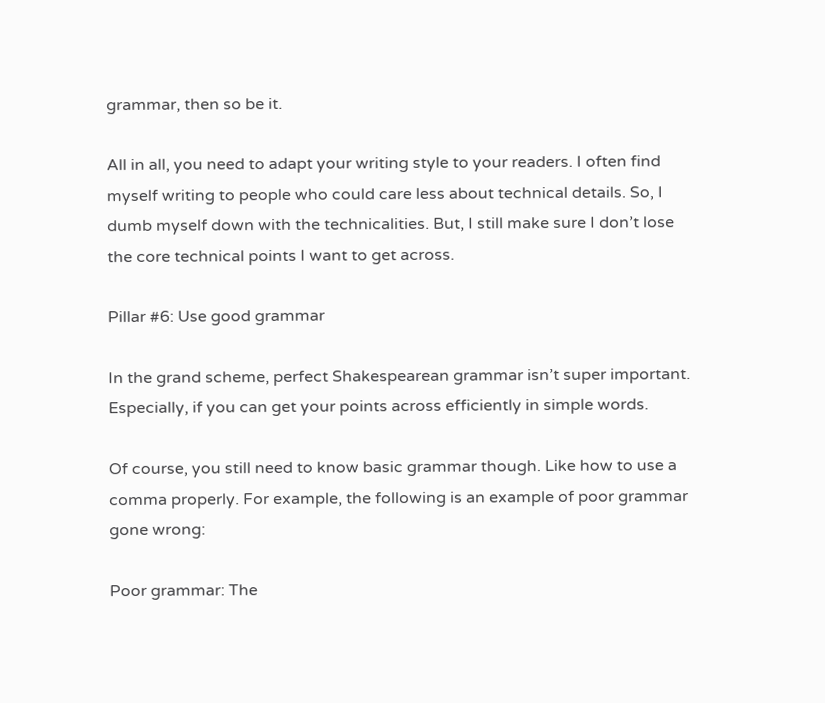grammar, then so be it.

All in all, you need to adapt your writing style to your readers. I often find myself writing to people who could care less about technical details. So, I dumb myself down with the technicalities. But, I still make sure I don’t lose the core technical points I want to get across.

Pillar #6: Use good grammar

In the grand scheme, perfect Shakespearean grammar isn’t super important. Especially, if you can get your points across efficiently in simple words.

Of course, you still need to know basic grammar though. Like how to use a comma properly. For example, the following is an example of poor grammar gone wrong:

Poor grammar: The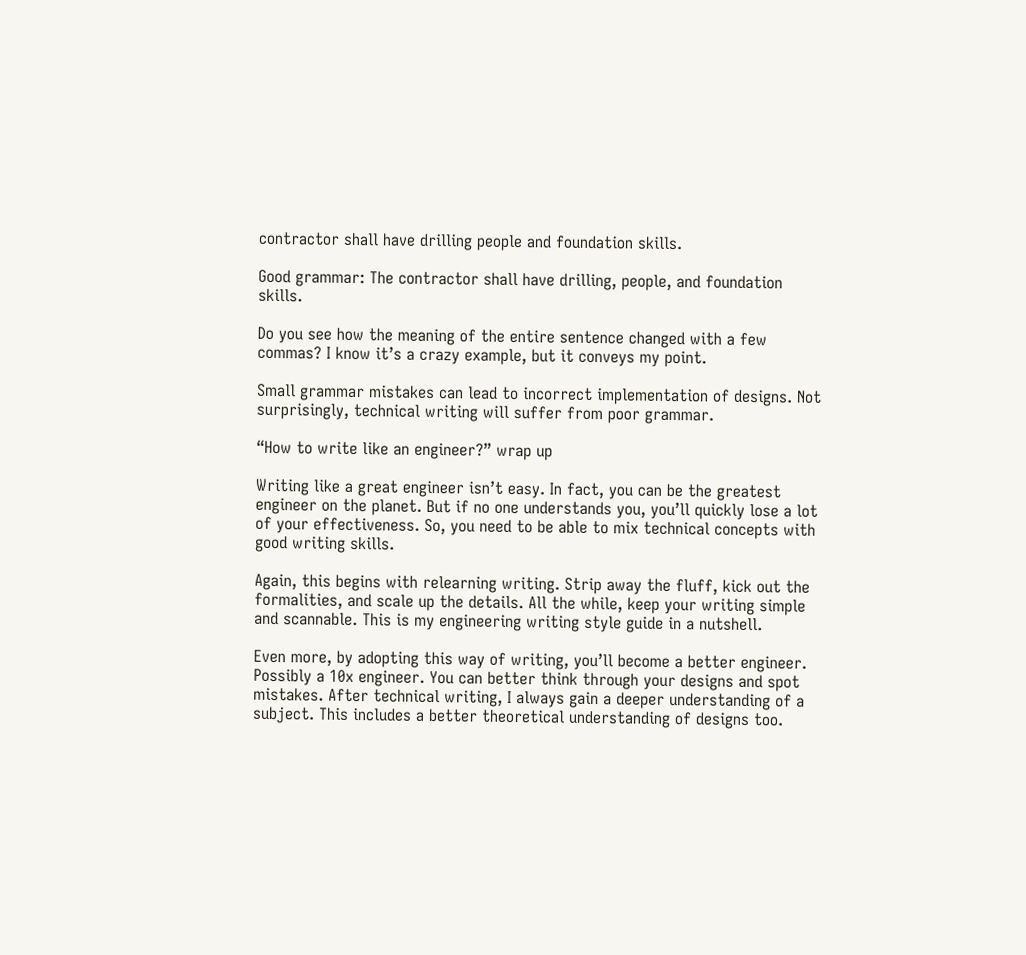contractor shall have drilling people and foundation skills.

Good grammar: The contractor shall have drilling, people, and foundation skills.

Do you see how the meaning of the entire sentence changed with a few commas? I know it’s a crazy example, but it conveys my point.

Small grammar mistakes can lead to incorrect implementation of designs. Not surprisingly, technical writing will suffer from poor grammar.

“How to write like an engineer?” wrap up

Writing like a great engineer isn’t easy. In fact, you can be the greatest engineer on the planet. But if no one understands you, you’ll quickly lose a lot of your effectiveness. So, you need to be able to mix technical concepts with good writing skills.

Again, this begins with relearning writing. Strip away the fluff, kick out the formalities, and scale up the details. All the while, keep your writing simple and scannable. This is my engineering writing style guide in a nutshell.

Even more, by adopting this way of writing, you’ll become a better engineer. Possibly a 10x engineer. You can better think through your designs and spot mistakes. After technical writing, I always gain a deeper understanding of a subject. This includes a better theoretical understanding of designs too.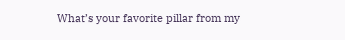What’s your favorite pillar from my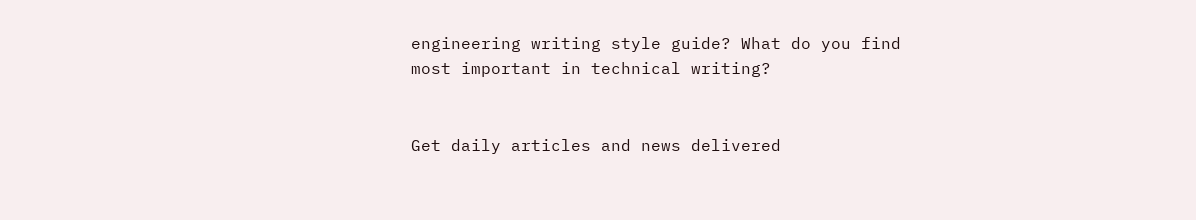engineering writing style guide? What do you find most important in technical writing?


Get daily articles and news delivered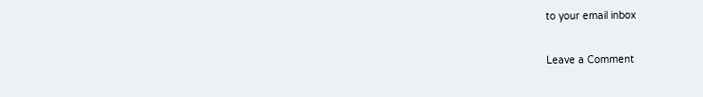to your email inbox

Leave a Comment